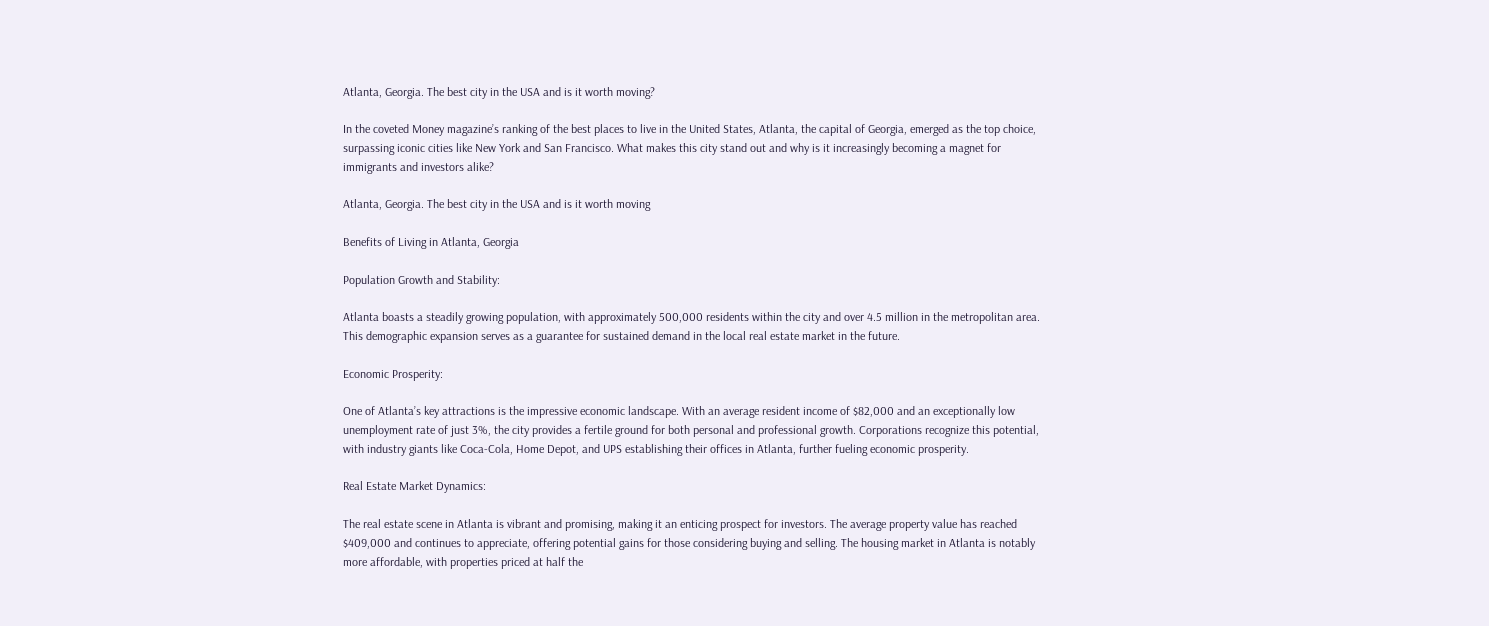Atlanta, Georgia. The best city in the USA and is it worth moving?

In the coveted Money magazine’s ranking of the best places to live in the United States, Atlanta, the capital of Georgia, emerged as the top choice, surpassing iconic cities like New York and San Francisco. What makes this city stand out and why is it increasingly becoming a magnet for immigrants and investors alike?

Atlanta, Georgia. The best city in the USA and is it worth moving

Benefits of Living in Atlanta, Georgia

Population Growth and Stability:

Atlanta boasts a steadily growing population, with approximately 500,000 residents within the city and over 4.5 million in the metropolitan area. This demographic expansion serves as a guarantee for sustained demand in the local real estate market in the future.

Economic Prosperity:

One of Atlanta’s key attractions is the impressive economic landscape. With an average resident income of $82,000 and an exceptionally low unemployment rate of just 3%, the city provides a fertile ground for both personal and professional growth. Corporations recognize this potential, with industry giants like Coca-Cola, Home Depot, and UPS establishing their offices in Atlanta, further fueling economic prosperity.

Real Estate Market Dynamics:

The real estate scene in Atlanta is vibrant and promising, making it an enticing prospect for investors. The average property value has reached $409,000 and continues to appreciate, offering potential gains for those considering buying and selling. The housing market in Atlanta is notably more affordable, with properties priced at half the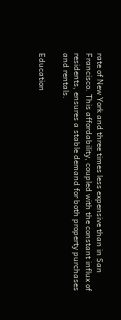rate of New York and three times less expensive than in San Francisco. This affordability, coupled with the constant influx of residents, ensures a stable demand for both property purchases and rentals.

Education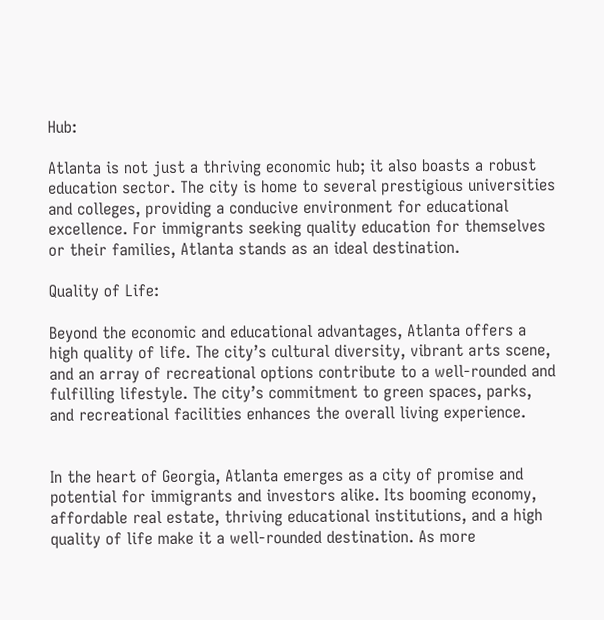Hub:

Atlanta is not just a thriving economic hub; it also boasts a robust education sector. The city is home to several prestigious universities and colleges, providing a conducive environment for educational excellence. For immigrants seeking quality education for themselves or their families, Atlanta stands as an ideal destination.

Quality of Life:

Beyond the economic and educational advantages, Atlanta offers a high quality of life. The city’s cultural diversity, vibrant arts scene, and an array of recreational options contribute to a well-rounded and fulfilling lifestyle. The city’s commitment to green spaces, parks, and recreational facilities enhances the overall living experience.


In the heart of Georgia, Atlanta emerges as a city of promise and potential for immigrants and investors alike. Its booming economy, affordable real estate, thriving educational institutions, and a high quality of life make it a well-rounded destination. As more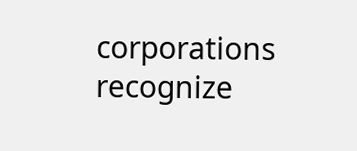corporations recognize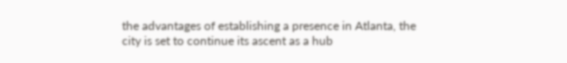the advantages of establishing a presence in Atlanta, the city is set to continue its ascent as a hub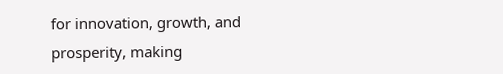for innovation, growth, and prosperity, making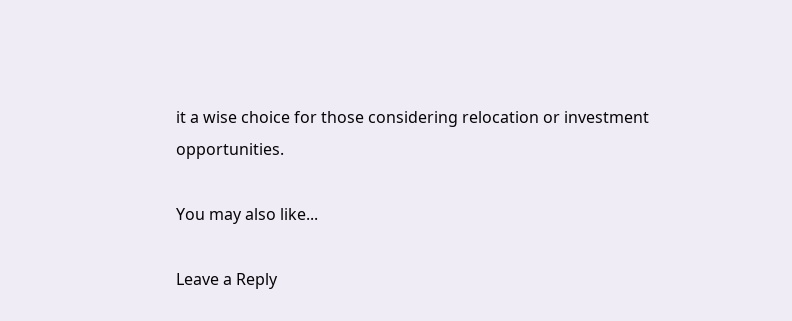it a wise choice for those considering relocation or investment opportunities.

You may also like...

Leave a Reply